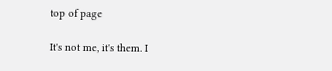top of page

It's not me, it's them. I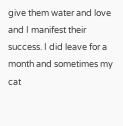give them water and love and I manifest their success. I did leave for a month and sometimes my cat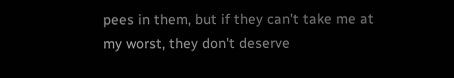pees in them, but if they can't take me at my worst, they don't deserve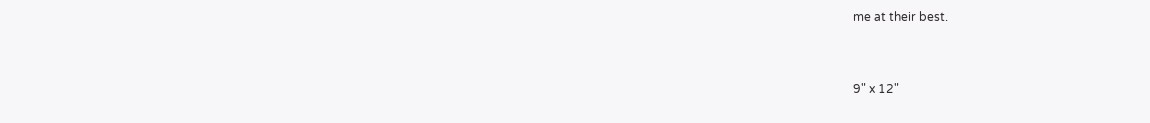me at their best.


9" x 12"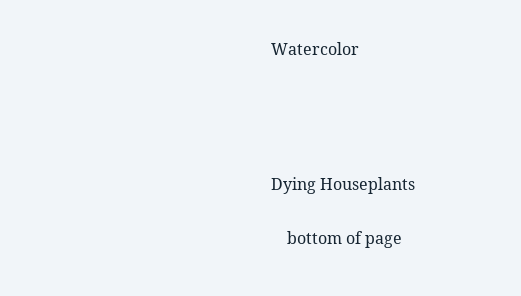Watercolor




Dying Houseplants

    bottom of page